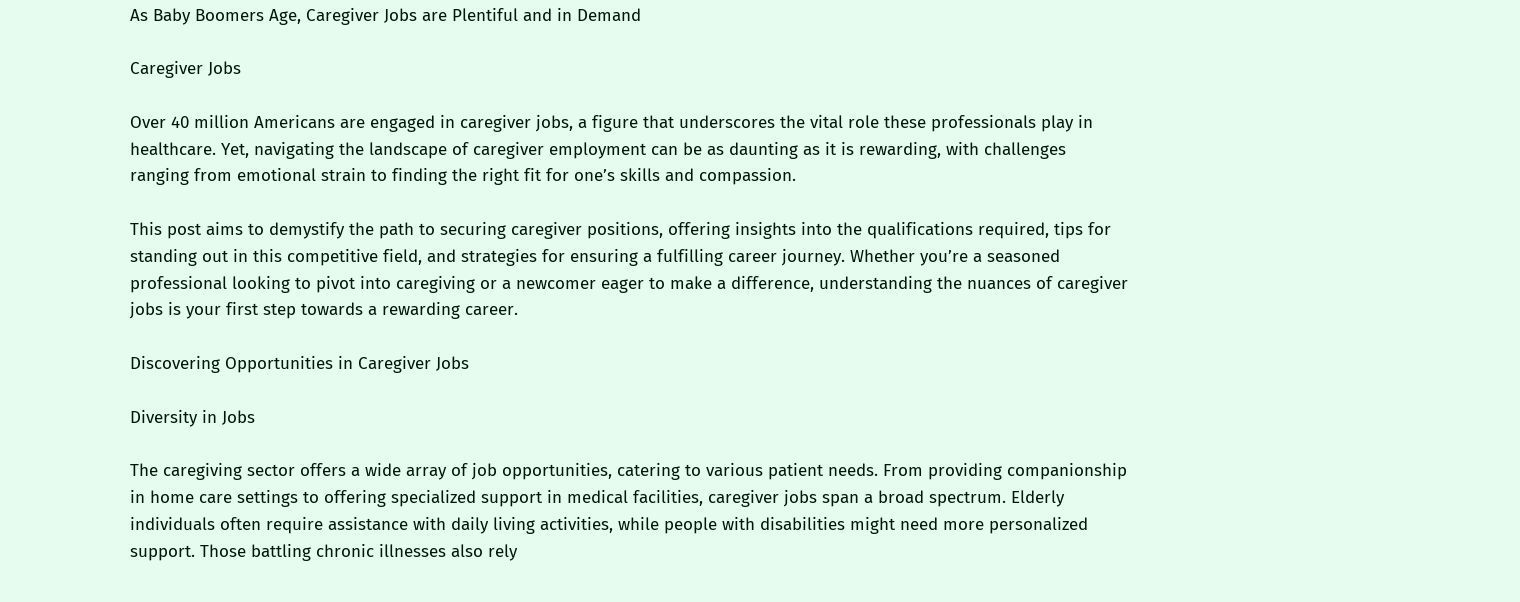As Baby Boomers Age, Caregiver Jobs are Plentiful and in Demand

Caregiver Jobs

Over 40 million Americans are engaged in caregiver jobs, a figure that underscores the vital role these professionals play in healthcare. Yet, navigating the landscape of caregiver employment can be as daunting as it is rewarding, with challenges ranging from emotional strain to finding the right fit for one’s skills and compassion.

This post aims to demystify the path to securing caregiver positions, offering insights into the qualifications required, tips for standing out in this competitive field, and strategies for ensuring a fulfilling career journey. Whether you’re a seasoned professional looking to pivot into caregiving or a newcomer eager to make a difference, understanding the nuances of caregiver jobs is your first step towards a rewarding career.

Discovering Opportunities in Caregiver Jobs

Diversity in Jobs

The caregiving sector offers a wide array of job opportunities, catering to various patient needs. From providing companionship in home care settings to offering specialized support in medical facilities, caregiver jobs span a broad spectrum. Elderly individuals often require assistance with daily living activities, while people with disabilities might need more personalized support. Those battling chronic illnesses also rely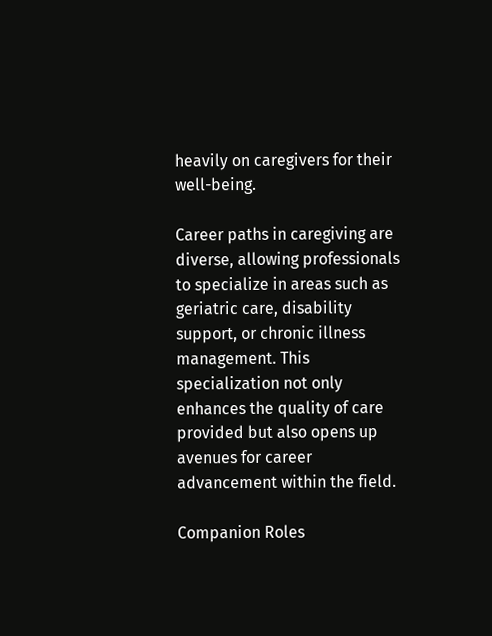heavily on caregivers for their well-being.

Career paths in caregiving are diverse, allowing professionals to specialize in areas such as geriatric care, disability support, or chronic illness management. This specialization not only enhances the quality of care provided but also opens up avenues for career advancement within the field.

Companion Roles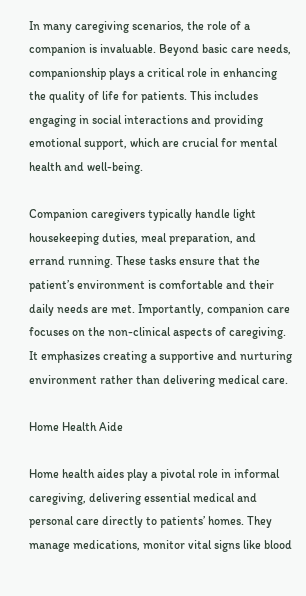In many caregiving scenarios, the role of a companion is invaluable. Beyond basic care needs, companionship plays a critical role in enhancing the quality of life for patients. This includes engaging in social interactions and providing emotional support, which are crucial for mental health and well-being.

Companion caregivers typically handle light housekeeping duties, meal preparation, and errand running. These tasks ensure that the patient’s environment is comfortable and their daily needs are met. Importantly, companion care focuses on the non-clinical aspects of caregiving. It emphasizes creating a supportive and nurturing environment rather than delivering medical care.

Home Health Aide

Home health aides play a pivotal role in informal caregiving, delivering essential medical and personal care directly to patients’ homes. They manage medications, monitor vital signs like blood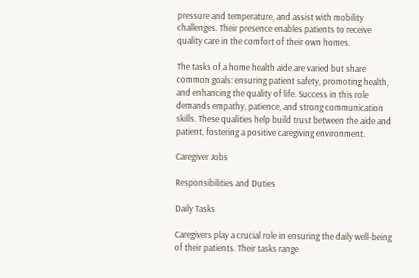pressure and temperature, and assist with mobility challenges. Their presence enables patients to receive quality care in the comfort of their own homes.

The tasks of a home health aide are varied but share common goals: ensuring patient safety, promoting health, and enhancing the quality of life. Success in this role demands empathy, patience, and strong communication skills. These qualities help build trust between the aide and patient, fostering a positive caregiving environment.

Caregiver Jobs

Responsibilities and Duties

Daily Tasks

Caregivers play a crucial role in ensuring the daily well-being of their patients. Their tasks range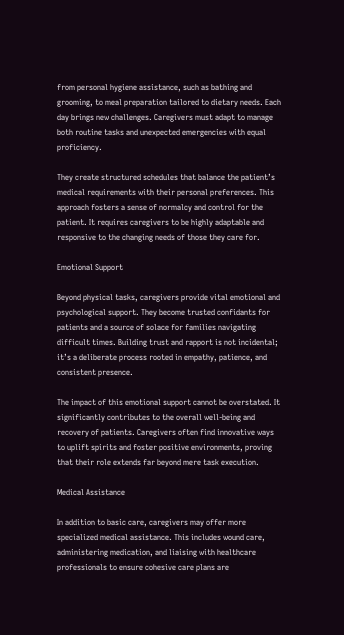from personal hygiene assistance, such as bathing and grooming, to meal preparation tailored to dietary needs. Each day brings new challenges. Caregivers must adapt to manage both routine tasks and unexpected emergencies with equal proficiency.

They create structured schedules that balance the patient’s medical requirements with their personal preferences. This approach fosters a sense of normalcy and control for the patient. It requires caregivers to be highly adaptable and responsive to the changing needs of those they care for.

Emotional Support

Beyond physical tasks, caregivers provide vital emotional and psychological support. They become trusted confidants for patients and a source of solace for families navigating difficult times. Building trust and rapport is not incidental; it’s a deliberate process rooted in empathy, patience, and consistent presence.

The impact of this emotional support cannot be overstated. It significantly contributes to the overall well-being and recovery of patients. Caregivers often find innovative ways to uplift spirits and foster positive environments, proving that their role extends far beyond mere task execution.

Medical Assistance

In addition to basic care, caregivers may offer more specialized medical assistance. This includes wound care, administering medication, and liaising with healthcare professionals to ensure cohesive care plans are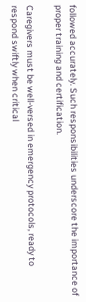followed accurately. Such responsibilities underscore the importance of proper training and certification.

Caregivers must be well-versed in emergency protocols, ready to respond swiftly when critical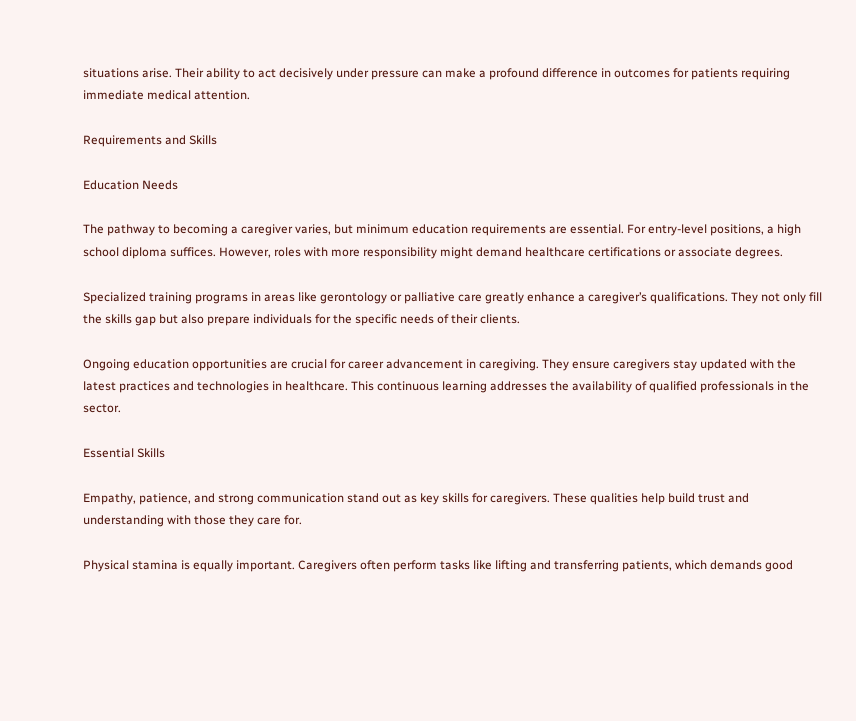situations arise. Their ability to act decisively under pressure can make a profound difference in outcomes for patients requiring immediate medical attention.

Requirements and Skills

Education Needs

The pathway to becoming a caregiver varies, but minimum education requirements are essential. For entry-level positions, a high school diploma suffices. However, roles with more responsibility might demand healthcare certifications or associate degrees.

Specialized training programs in areas like gerontology or palliative care greatly enhance a caregiver’s qualifications. They not only fill the skills gap but also prepare individuals for the specific needs of their clients.

Ongoing education opportunities are crucial for career advancement in caregiving. They ensure caregivers stay updated with the latest practices and technologies in healthcare. This continuous learning addresses the availability of qualified professionals in the sector.

Essential Skills

Empathy, patience, and strong communication stand out as key skills for caregivers. These qualities help build trust and understanding with those they care for.

Physical stamina is equally important. Caregivers often perform tasks like lifting and transferring patients, which demands good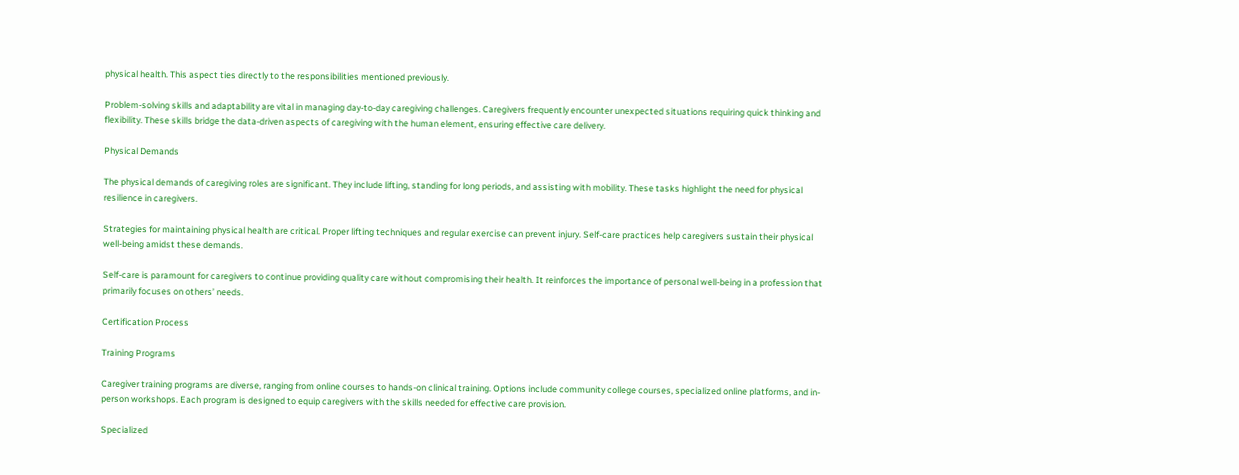physical health. This aspect ties directly to the responsibilities mentioned previously.

Problem-solving skills and adaptability are vital in managing day-to-day caregiving challenges. Caregivers frequently encounter unexpected situations requiring quick thinking and flexibility. These skills bridge the data-driven aspects of caregiving with the human element, ensuring effective care delivery.

Physical Demands

The physical demands of caregiving roles are significant. They include lifting, standing for long periods, and assisting with mobility. These tasks highlight the need for physical resilience in caregivers.

Strategies for maintaining physical health are critical. Proper lifting techniques and regular exercise can prevent injury. Self-care practices help caregivers sustain their physical well-being amidst these demands.

Self-care is paramount for caregivers to continue providing quality care without compromising their health. It reinforces the importance of personal well-being in a profession that primarily focuses on others’ needs.

Certification Process

Training Programs

Caregiver training programs are diverse, ranging from online courses to hands-on clinical training. Options include community college courses, specialized online platforms, and in-person workshops. Each program is designed to equip caregivers with the skills needed for effective care provision.

Specialized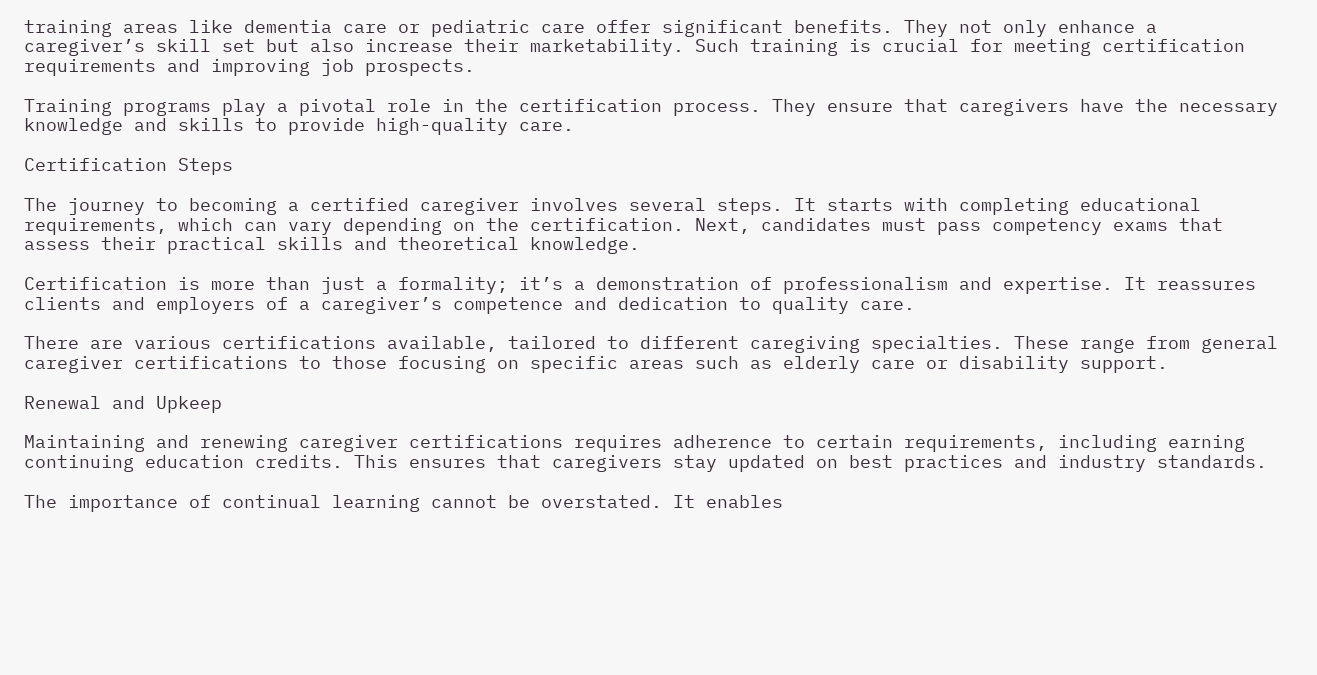training areas like dementia care or pediatric care offer significant benefits. They not only enhance a caregiver’s skill set but also increase their marketability. Such training is crucial for meeting certification requirements and improving job prospects.

Training programs play a pivotal role in the certification process. They ensure that caregivers have the necessary knowledge and skills to provide high-quality care.

Certification Steps

The journey to becoming a certified caregiver involves several steps. It starts with completing educational requirements, which can vary depending on the certification. Next, candidates must pass competency exams that assess their practical skills and theoretical knowledge.

Certification is more than just a formality; it’s a demonstration of professionalism and expertise. It reassures clients and employers of a caregiver’s competence and dedication to quality care.

There are various certifications available, tailored to different caregiving specialties. These range from general caregiver certifications to those focusing on specific areas such as elderly care or disability support.

Renewal and Upkeep

Maintaining and renewing caregiver certifications requires adherence to certain requirements, including earning continuing education credits. This ensures that caregivers stay updated on best practices and industry standards.

The importance of continual learning cannot be overstated. It enables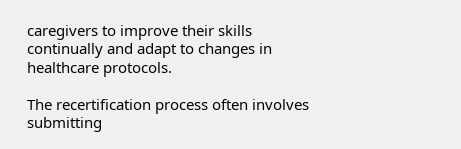caregivers to improve their skills continually and adapt to changes in healthcare protocols.

The recertification process often involves submitting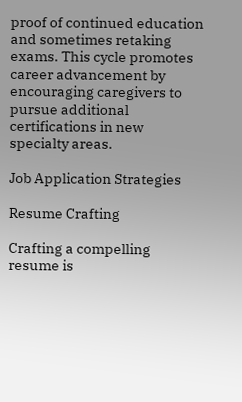proof of continued education and sometimes retaking exams. This cycle promotes career advancement by encouraging caregivers to pursue additional certifications in new specialty areas.

Job Application Strategies

Resume Crafting

Crafting a compelling resume is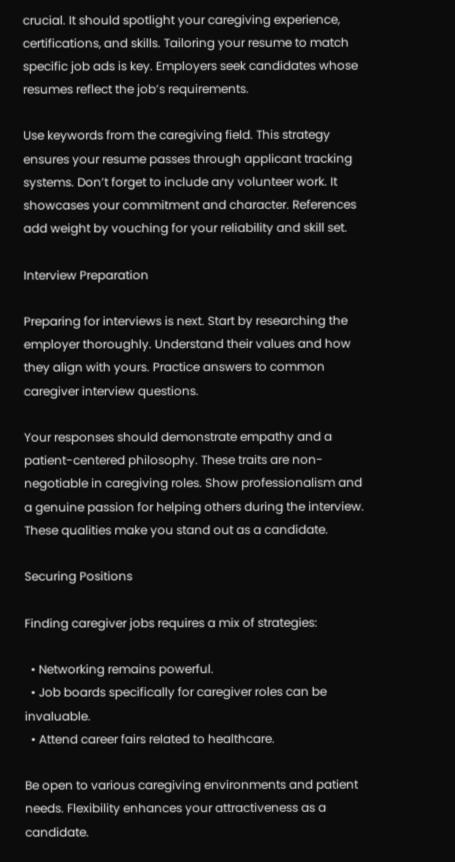crucial. It should spotlight your caregiving experience, certifications, and skills. Tailoring your resume to match specific job ads is key. Employers seek candidates whose resumes reflect the job’s requirements.

Use keywords from the caregiving field. This strategy ensures your resume passes through applicant tracking systems. Don’t forget to include any volunteer work. It showcases your commitment and character. References add weight by vouching for your reliability and skill set.

Interview Preparation

Preparing for interviews is next. Start by researching the employer thoroughly. Understand their values and how they align with yours. Practice answers to common caregiver interview questions.

Your responses should demonstrate empathy and a patient-centered philosophy. These traits are non-negotiable in caregiving roles. Show professionalism and a genuine passion for helping others during the interview. These qualities make you stand out as a candidate.

Securing Positions

Finding caregiver jobs requires a mix of strategies:

  • Networking remains powerful.
  • Job boards specifically for caregiver roles can be invaluable.
  • Attend career fairs related to healthcare.

Be open to various caregiving environments and patient needs. Flexibility enhances your attractiveness as a candidate.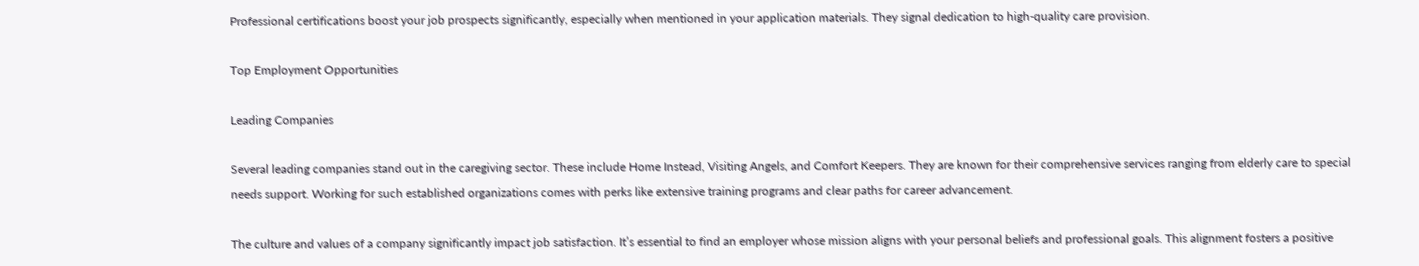Professional certifications boost your job prospects significantly, especially when mentioned in your application materials. They signal dedication to high-quality care provision.

Top Employment Opportunities

Leading Companies

Several leading companies stand out in the caregiving sector. These include Home Instead, Visiting Angels, and Comfort Keepers. They are known for their comprehensive services ranging from elderly care to special needs support. Working for such established organizations comes with perks like extensive training programs and clear paths for career advancement.

The culture and values of a company significantly impact job satisfaction. It’s essential to find an employer whose mission aligns with your personal beliefs and professional goals. This alignment fosters a positive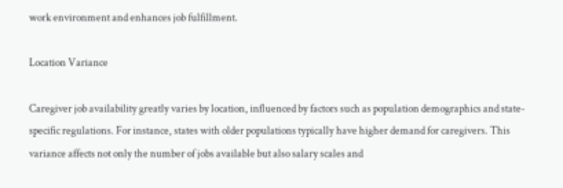work environment and enhances job fulfillment.

Location Variance

Caregiver job availability greatly varies by location, influenced by factors such as population demographics and state-specific regulations. For instance, states with older populations typically have higher demand for caregivers. This variance affects not only the number of jobs available but also salary scales and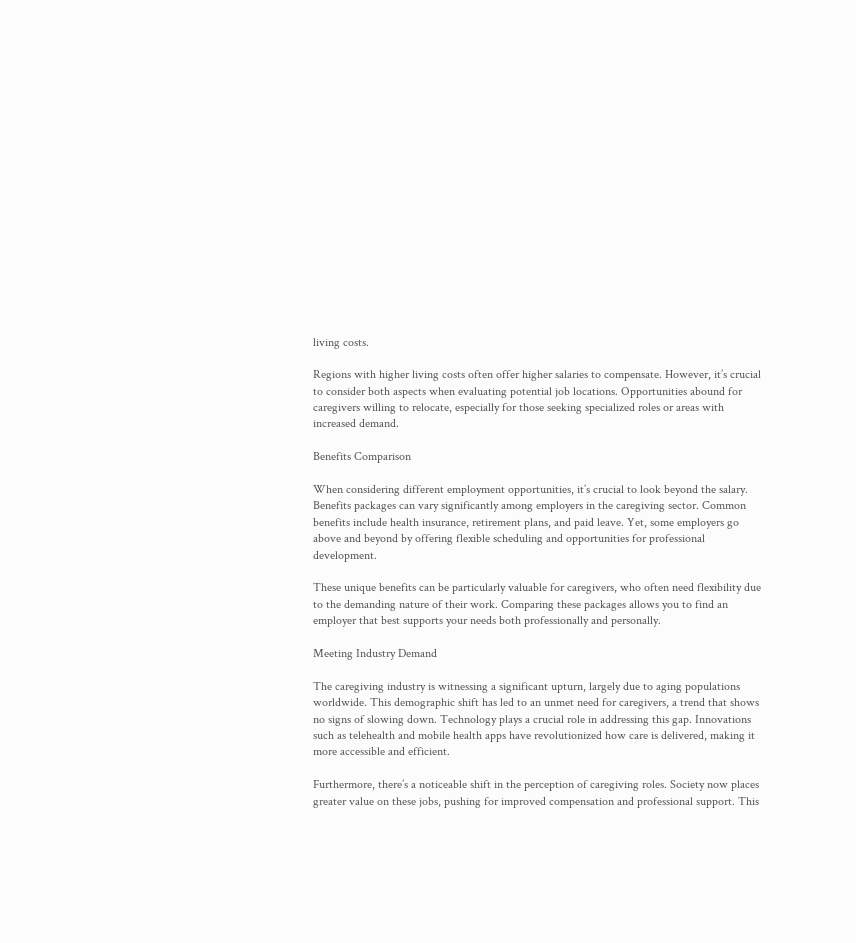living costs.

Regions with higher living costs often offer higher salaries to compensate. However, it’s crucial to consider both aspects when evaluating potential job locations. Opportunities abound for caregivers willing to relocate, especially for those seeking specialized roles or areas with increased demand.

Benefits Comparison

When considering different employment opportunities, it’s crucial to look beyond the salary. Benefits packages can vary significantly among employers in the caregiving sector. Common benefits include health insurance, retirement plans, and paid leave. Yet, some employers go above and beyond by offering flexible scheduling and opportunities for professional development.

These unique benefits can be particularly valuable for caregivers, who often need flexibility due to the demanding nature of their work. Comparing these packages allows you to find an employer that best supports your needs both professionally and personally.

Meeting Industry Demand

The caregiving industry is witnessing a significant upturn, largely due to aging populations worldwide. This demographic shift has led to an unmet need for caregivers, a trend that shows no signs of slowing down. Technology plays a crucial role in addressing this gap. Innovations such as telehealth and mobile health apps have revolutionized how care is delivered, making it more accessible and efficient.

Furthermore, there’s a noticeable shift in the perception of caregiving roles. Society now places greater value on these jobs, pushing for improved compensation and professional support. This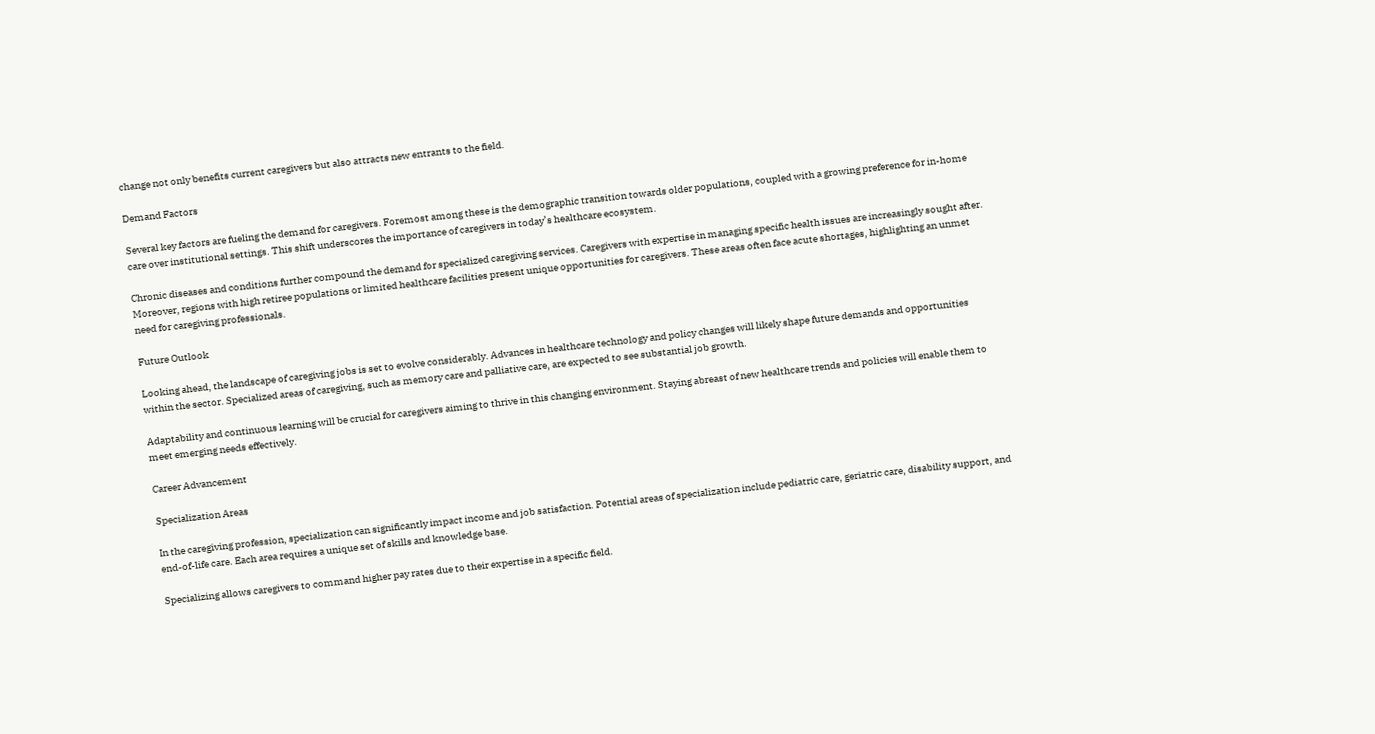change not only benefits current caregivers but also attracts new entrants to the field.

Demand Factors

Several key factors are fueling the demand for caregivers. Foremost among these is the demographic transition towards older populations, coupled with a growing preference for in-home care over institutional settings. This shift underscores the importance of caregivers in today’s healthcare ecosystem.

Chronic diseases and conditions further compound the demand for specialized caregiving services. Caregivers with expertise in managing specific health issues are increasingly sought after. Moreover, regions with high retiree populations or limited healthcare facilities present unique opportunities for caregivers. These areas often face acute shortages, highlighting an unmet need for caregiving professionals.

Future Outlook

Looking ahead, the landscape of caregiving jobs is set to evolve considerably. Advances in healthcare technology and policy changes will likely shape future demands and opportunities within the sector. Specialized areas of caregiving, such as memory care and palliative care, are expected to see substantial job growth.

Adaptability and continuous learning will be crucial for caregivers aiming to thrive in this changing environment. Staying abreast of new healthcare trends and policies will enable them to meet emerging needs effectively.

Career Advancement

Specialization Areas

In the caregiving profession, specialization can significantly impact income and job satisfaction. Potential areas of specialization include pediatric care, geriatric care, disability support, and end-of-life care. Each area requires a unique set of skills and knowledge base.

Specializing allows caregivers to command higher pay rates due to their expertise in a specific field.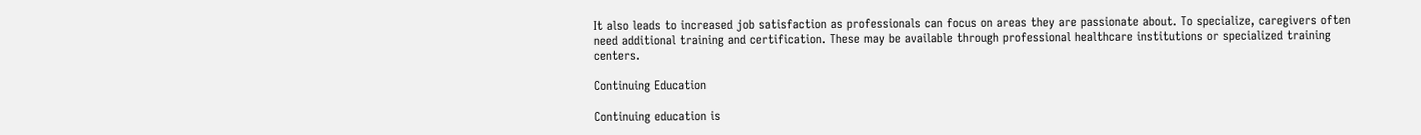It also leads to increased job satisfaction as professionals can focus on areas they are passionate about. To specialize, caregivers often need additional training and certification. These may be available through professional healthcare institutions or specialized training centers.

Continuing Education

Continuing education is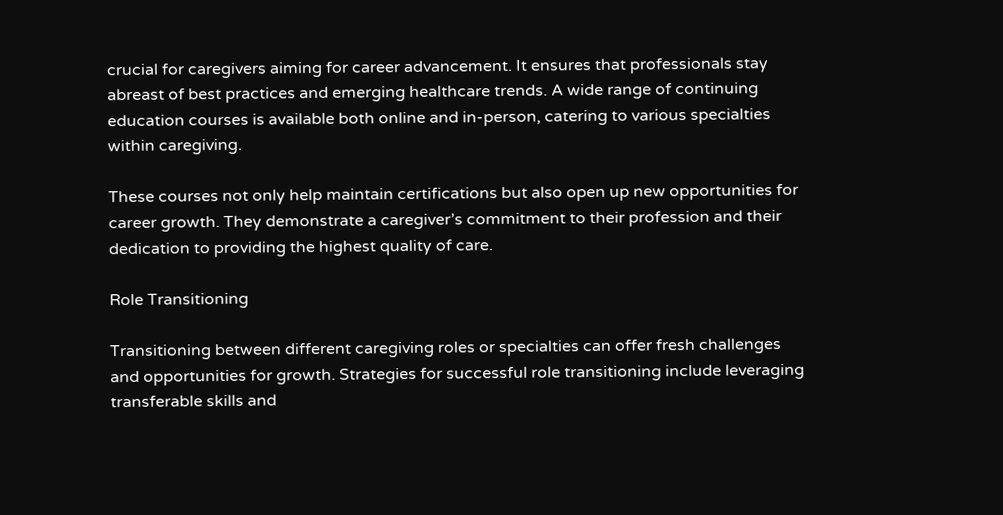crucial for caregivers aiming for career advancement. It ensures that professionals stay abreast of best practices and emerging healthcare trends. A wide range of continuing education courses is available both online and in-person, catering to various specialties within caregiving.

These courses not only help maintain certifications but also open up new opportunities for career growth. They demonstrate a caregiver’s commitment to their profession and their dedication to providing the highest quality of care.

Role Transitioning

Transitioning between different caregiving roles or specialties can offer fresh challenges and opportunities for growth. Strategies for successful role transitioning include leveraging transferable skills and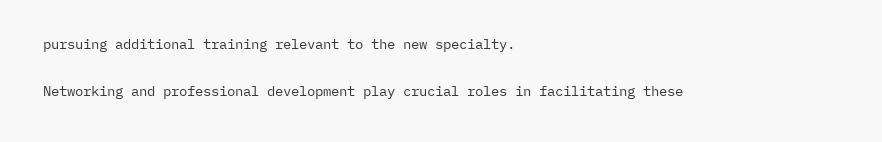pursuing additional training relevant to the new specialty.

Networking and professional development play crucial roles in facilitating these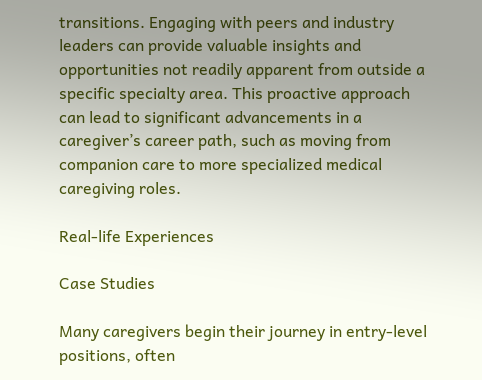transitions. Engaging with peers and industry leaders can provide valuable insights and opportunities not readily apparent from outside a specific specialty area. This proactive approach can lead to significant advancements in a caregiver’s career path, such as moving from companion care to more specialized medical caregiving roles.

Real-life Experiences

Case Studies

Many caregivers begin their journey in entry-level positions, often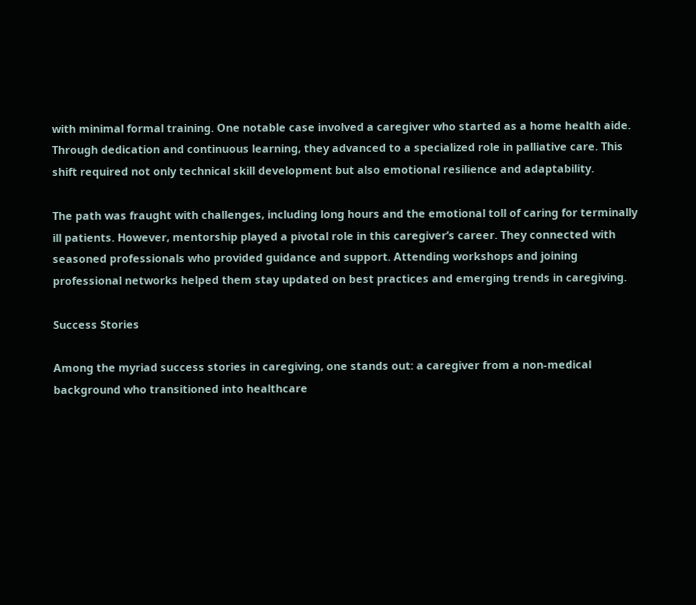with minimal formal training. One notable case involved a caregiver who started as a home health aide. Through dedication and continuous learning, they advanced to a specialized role in palliative care. This shift required not only technical skill development but also emotional resilience and adaptability.

The path was fraught with challenges, including long hours and the emotional toll of caring for terminally ill patients. However, mentorship played a pivotal role in this caregiver’s career. They connected with seasoned professionals who provided guidance and support. Attending workshops and joining professional networks helped them stay updated on best practices and emerging trends in caregiving.

Success Stories

Among the myriad success stories in caregiving, one stands out: a caregiver from a non-medical background who transitioned into healthcare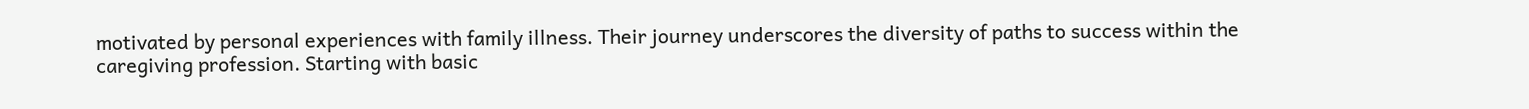motivated by personal experiences with family illness. Their journey underscores the diversity of paths to success within the caregiving profession. Starting with basic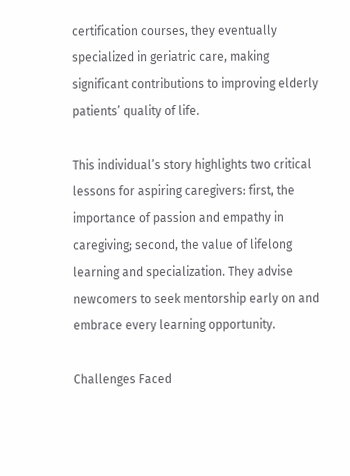certification courses, they eventually specialized in geriatric care, making significant contributions to improving elderly patients’ quality of life.

This individual’s story highlights two critical lessons for aspiring caregivers: first, the importance of passion and empathy in caregiving; second, the value of lifelong learning and specialization. They advise newcomers to seek mentorship early on and embrace every learning opportunity.

Challenges Faced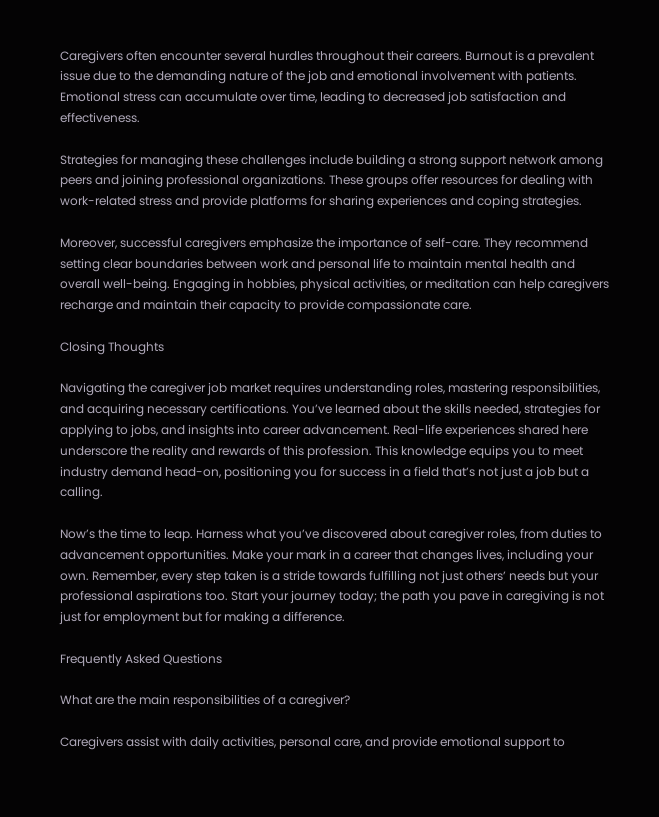Caregivers often encounter several hurdles throughout their careers. Burnout is a prevalent issue due to the demanding nature of the job and emotional involvement with patients. Emotional stress can accumulate over time, leading to decreased job satisfaction and effectiveness.

Strategies for managing these challenges include building a strong support network among peers and joining professional organizations. These groups offer resources for dealing with work-related stress and provide platforms for sharing experiences and coping strategies.

Moreover, successful caregivers emphasize the importance of self-care. They recommend setting clear boundaries between work and personal life to maintain mental health and overall well-being. Engaging in hobbies, physical activities, or meditation can help caregivers recharge and maintain their capacity to provide compassionate care.

Closing Thoughts

Navigating the caregiver job market requires understanding roles, mastering responsibilities, and acquiring necessary certifications. You’ve learned about the skills needed, strategies for applying to jobs, and insights into career advancement. Real-life experiences shared here underscore the reality and rewards of this profession. This knowledge equips you to meet industry demand head-on, positioning you for success in a field that’s not just a job but a calling.

Now’s the time to leap. Harness what you’ve discovered about caregiver roles, from duties to advancement opportunities. Make your mark in a career that changes lives, including your own. Remember, every step taken is a stride towards fulfilling not just others’ needs but your professional aspirations too. Start your journey today; the path you pave in caregiving is not just for employment but for making a difference.

Frequently Asked Questions

What are the main responsibilities of a caregiver?

Caregivers assist with daily activities, personal care, and provide emotional support to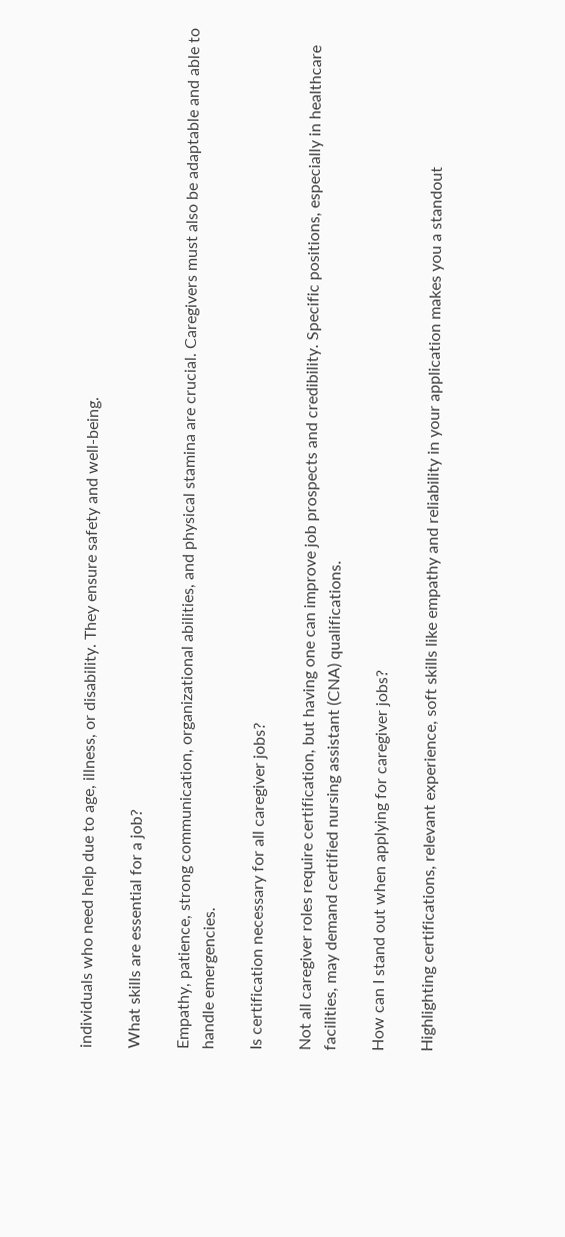individuals who need help due to age, illness, or disability. They ensure safety and well-being.

What skills are essential for a job?

Empathy, patience, strong communication, organizational abilities, and physical stamina are crucial. Caregivers must also be adaptable and able to handle emergencies.

Is certification necessary for all caregiver jobs?

Not all caregiver roles require certification, but having one can improve job prospects and credibility. Specific positions, especially in healthcare facilities, may demand certified nursing assistant (CNA) qualifications.

How can I stand out when applying for caregiver jobs?

Highlighting certifications, relevant experience, soft skills like empathy and reliability in your application makes you a standout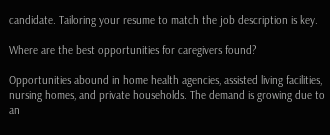candidate. Tailoring your resume to match the job description is key.

Where are the best opportunities for caregivers found?

Opportunities abound in home health agencies, assisted living facilities, nursing homes, and private households. The demand is growing due to an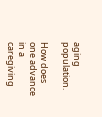aging population.

How does one advance in a caregiving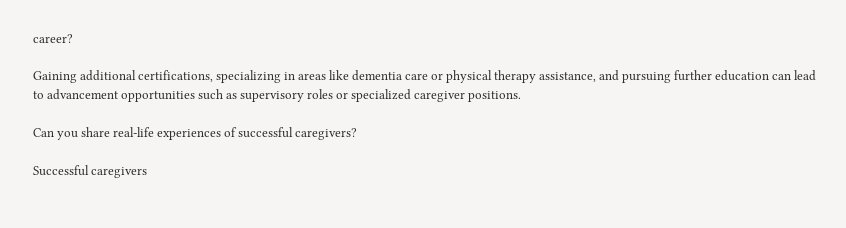career?

Gaining additional certifications, specializing in areas like dementia care or physical therapy assistance, and pursuing further education can lead to advancement opportunities such as supervisory roles or specialized caregiver positions.

Can you share real-life experiences of successful caregivers?

Successful caregivers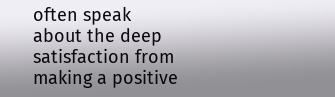often speak about the deep satisfaction from making a positive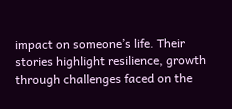impact on someone’s life. Their stories highlight resilience, growth through challenges faced on the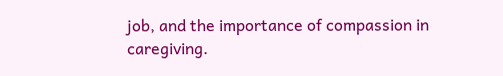job, and the importance of compassion in caregiving.